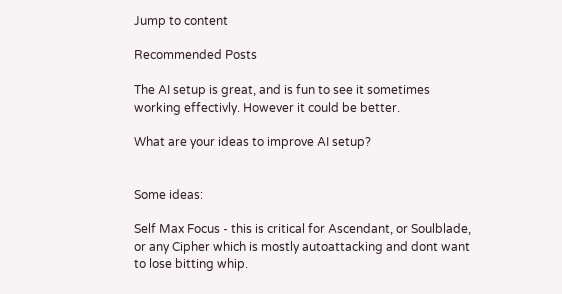Jump to content

Recommended Posts

The AI setup is great, and is fun to see it sometimes working effectivly. However it could be better.

What are your ideas to improve AI setup?


Some ideas:

Self Max Focus - this is critical for Ascendant, or Soulblade, or any Cipher which is mostly autoattacking and dont want to lose bitting whip.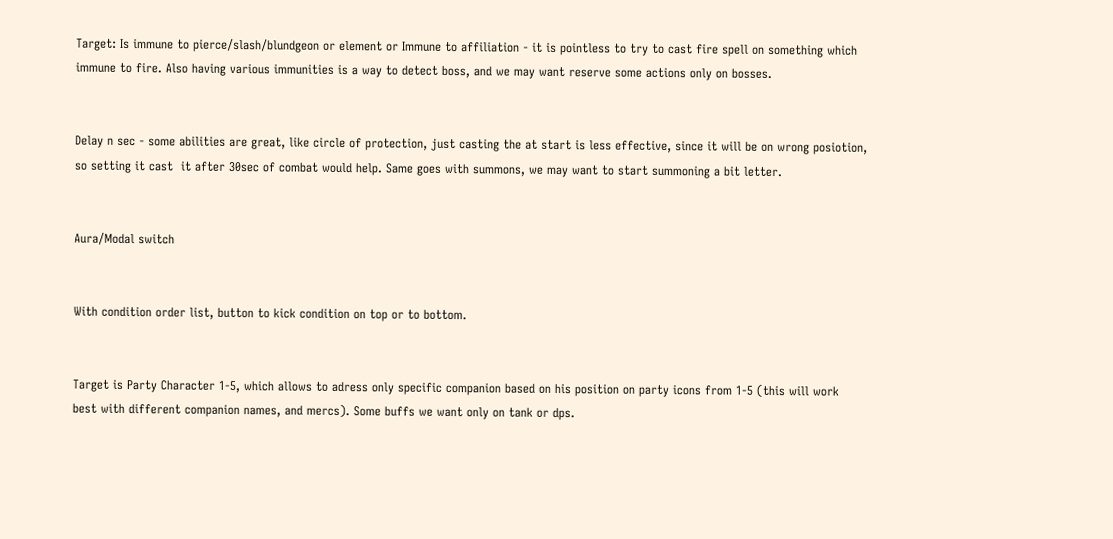Target: Is immune to pierce/slash/blundgeon or element or Immune to affiliation - it is pointless to try to cast fire spell on something which immune to fire. Also having various immunities is a way to detect boss, and we may want reserve some actions only on bosses.


Delay n sec - some abilities are great, like circle of protection, just casting the at start is less effective, since it will be on wrong posiotion, so setting it cast  it after 30sec of combat would help. Same goes with summons, we may want to start summoning a bit letter.


Aura/Modal switch


With condition order list, button to kick condition on top or to bottom.


Target is Party Character 1-5, which allows to adress only specific companion based on his position on party icons from 1-5 (this will work best with different companion names, and mercs). Some buffs we want only on tank or dps.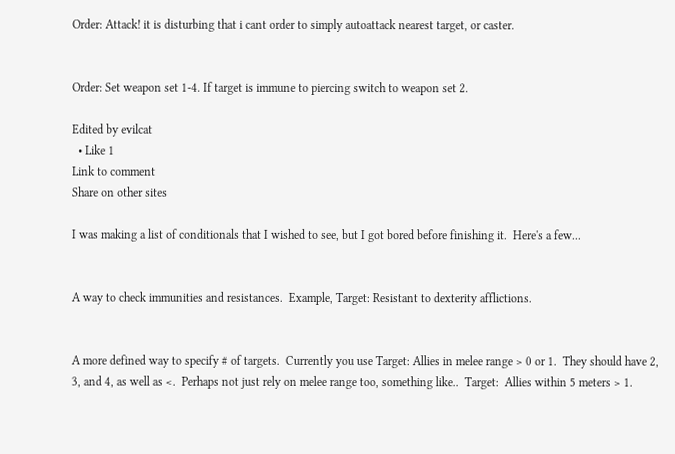Order: Attack! it is disturbing that i cant order to simply autoattack nearest target, or caster.


Order: Set weapon set 1-4. If target is immune to piercing switch to weapon set 2.

Edited by evilcat
  • Like 1
Link to comment
Share on other sites

I was making a list of conditionals that I wished to see, but I got bored before finishing it.  Here's a few...


A way to check immunities and resistances.  Example, Target: Resistant to dexterity afflictions.


A more defined way to specify # of targets.  Currently you use Target: Allies in melee range > 0 or 1.  They should have 2, 3, and 4, as well as <.  Perhaps not just rely on melee range too, something like..  Target:  Allies within 5 meters > 1.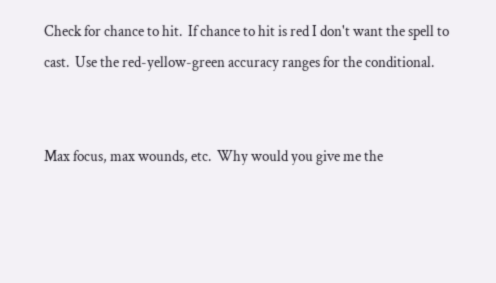Check for chance to hit.  If chance to hit is red I don't want the spell to cast.  Use the red-yellow-green accuracy ranges for the conditional.


Max focus, max wounds, etc.  Why would you give me the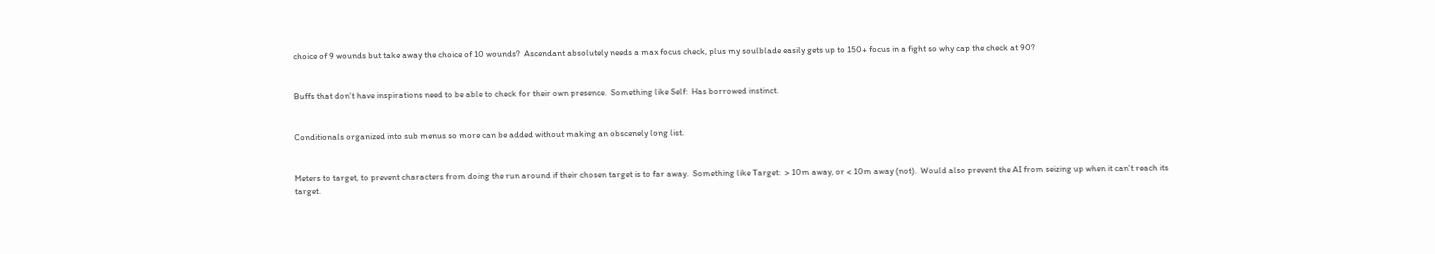choice of 9 wounds but take away the choice of 10 wounds?  Ascendant absolutely needs a max focus check, plus my soulblade easily gets up to 150+ focus in a fight so why cap the check at 90?


Buffs that don't have inspirations need to be able to check for their own presence.  Something like Self:  Has borrowed instinct.


Conditionals organized into sub menus so more can be added without making an obscenely long list.


Meters to target, to prevent characters from doing the run around if their chosen target is to far away.  Something like Target:  > 10m away, or < 10m away (not).  Would also prevent the AI from seizing up when it can't reach its target.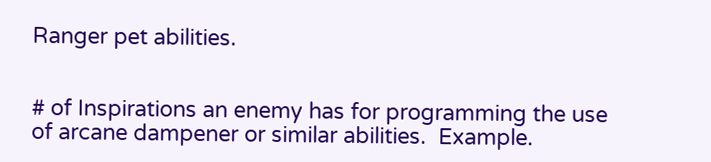Ranger pet abilities.


# of Inspirations an enemy has for programming the use of arcane dampener or similar abilities.  Example.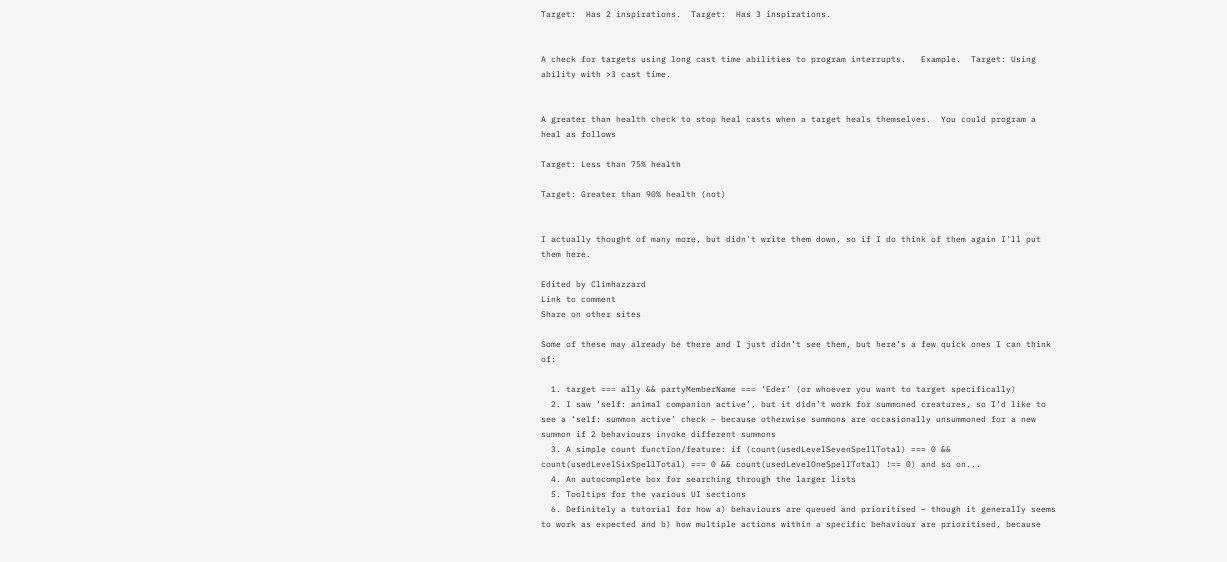Target:  Has 2 inspirations.  Target:  Has 3 inspirations.


A check for targets using long cast time abilities to program interrupts.   Example.  Target: Using ability with >3 cast time.


A greater than health check to stop heal casts when a target heals themselves.  You could program a heal as follows

Target: Less than 75% health

Target: Greater than 90% health (not)


I actually thought of many more, but didn't write them down, so if I do think of them again I'll put them here.

Edited by Climhazzard
Link to comment
Share on other sites

Some of these may already be there and I just didn’t see them, but here’s a few quick ones I can think of:

  1. target === ally && partyMemberName === ‘Eder’ (or whoever you want to target specifically)
  2. I saw ‘self: animal companion active’, but it didn’t work for summoned creatures, so I’d like to see a ‘self: summon active’ check – because otherwise summons are occasionally unsummoned for a new summon if 2 behaviours invoke different summons
  3. A simple count function/feature: if (count(usedLevelSevenSpellTotal) === 0 && count(usedLevelSixSpellTotal) === 0 && count(usedLevelOneSpellTotal) !== 0) and so on...
  4. An autocomplete box for searching through the larger lists
  5. Tooltips for the various UI sections
  6. Definitely a tutorial for how a) behaviours are queued and prioritised – though it generally seems to work as expected and b) how multiple actions within a specific behaviour are prioritised, because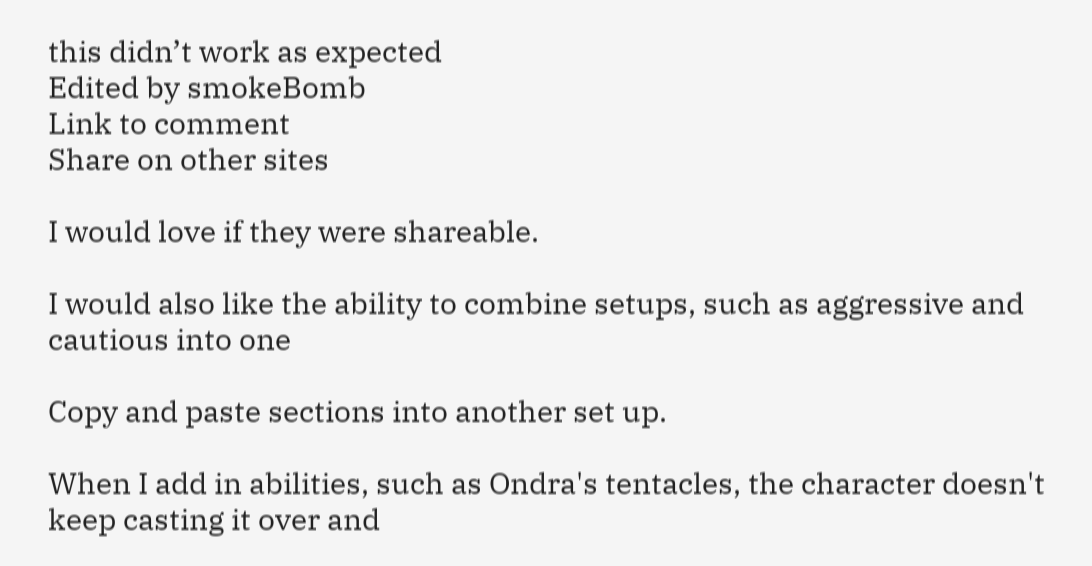this didn’t work as expected
Edited by smokeBomb
Link to comment
Share on other sites

I would love if they were shareable.

I would also like the ability to combine setups, such as aggressive and cautious into one

Copy and paste sections into another set up.

When I add in abilities, such as Ondra's tentacles, the character doesn't keep casting it over and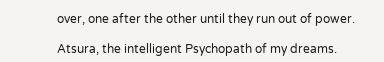over, one after the other until they run out of power.

Atsura, the intelligent Psychopath of my dreams.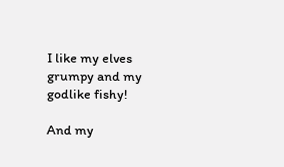I like my elves grumpy and my godlike fishy!

And my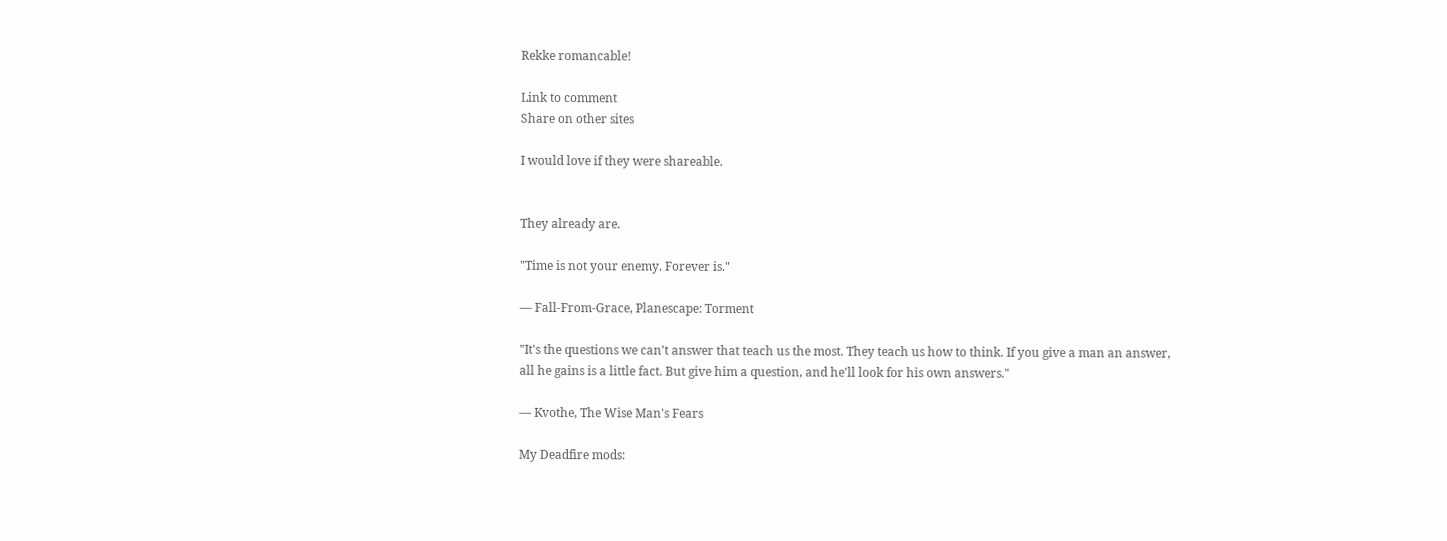Rekke romancable!

Link to comment
Share on other sites

I would love if they were shareable.


They already are.

"Time is not your enemy. Forever is."

— Fall-From-Grace, Planescape: Torment

"It's the questions we can't answer that teach us the most. They teach us how to think. If you give a man an answer, all he gains is a little fact. But give him a question, and he'll look for his own answers."

— Kvothe, The Wise Man's Fears

My Deadfire mods: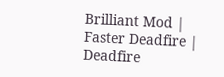Brilliant Mod | Faster Deadfire | Deadfire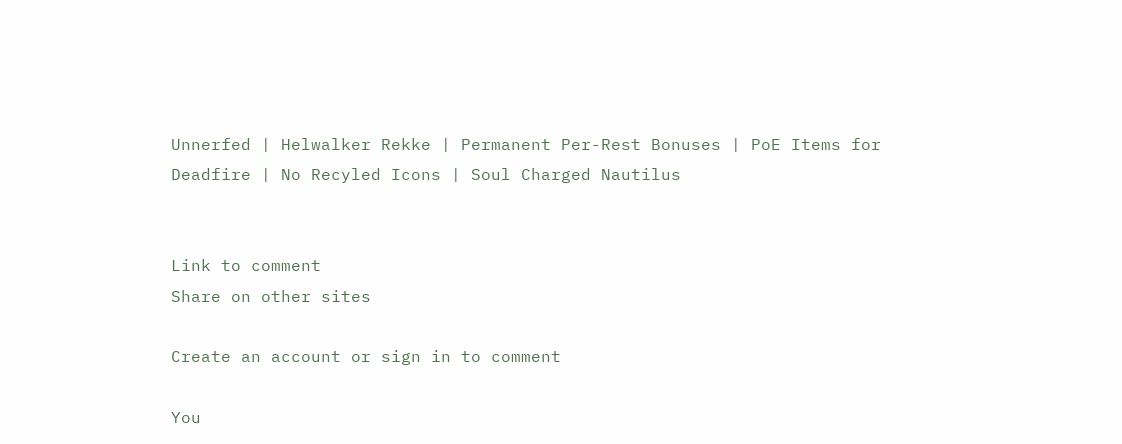Unnerfed | Helwalker Rekke | Permanent Per-Rest Bonuses | PoE Items for Deadfire | No Recyled Icons | Soul Charged Nautilus


Link to comment
Share on other sites

Create an account or sign in to comment

You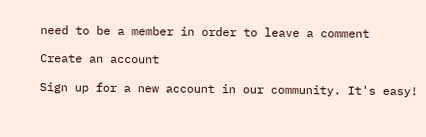need to be a member in order to leave a comment

Create an account

Sign up for a new account in our community. It's easy!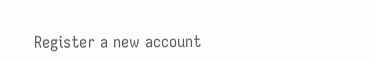Register a new account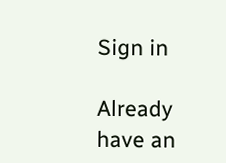Sign in

Already have an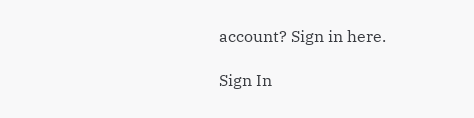account? Sign in here.

Sign In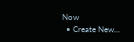Now
  • Create New...